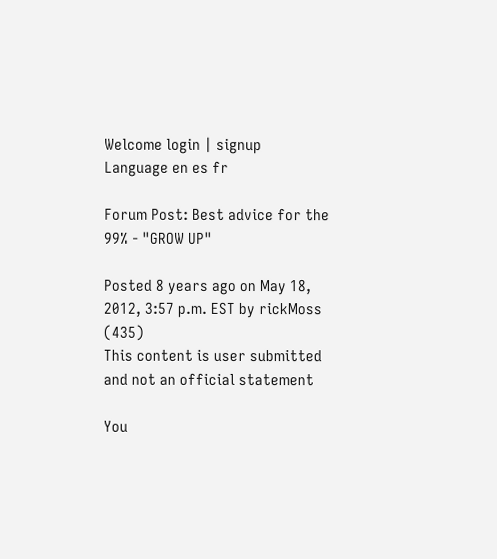Welcome login | signup
Language en es fr

Forum Post: Best advice for the 99% - "GROW UP"

Posted 8 years ago on May 18, 2012, 3:57 p.m. EST by rickMoss (435)
This content is user submitted and not an official statement

You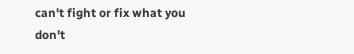can't fight or fix what you don't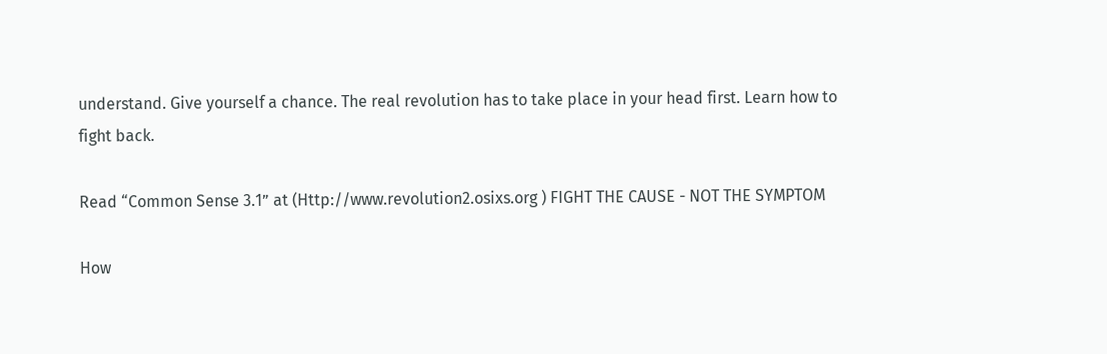understand. Give yourself a chance. The real revolution has to take place in your head first. Learn how to fight back.

Read “Common Sense 3.1” at (Http://www.revolution2.osixs.org ) FIGHT THE CAUSE - NOT THE SYMPTOM

How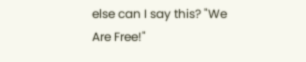else can I say this? "We Are Free!"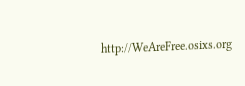http://WeAreFree.osixs.org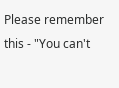Please remember this - "You can't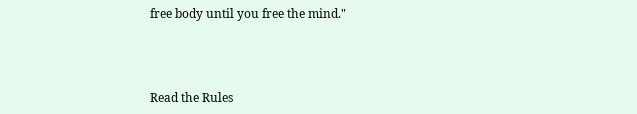free body until you free the mind."



Read the Rules